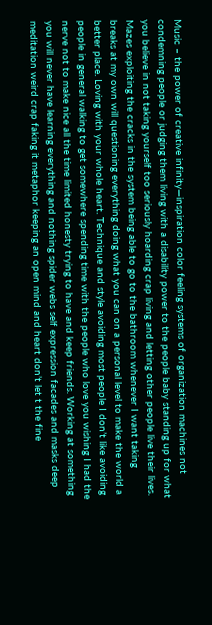Music – the power of creative infinity—inspiration color feeling systems of organization machines not condemning people or judging them living with a disability power to the people baby standing up for what you believe in not taking yourself too seriously hoarding crap living and letting other people live their lives. Mazes exploiting the cracks in the system being able to go to the bathroom whenever I want taking breaks at my own will questioning everything doing what you can on a personal level to make the world a better place. Loving with your whole heart. Technique and style avoiding most people I don’t like avoiding people in general walking to get somewhere spending time with the people who love you wishing I had the nerve not to make nice all the time limited honesty trying to have and keep friends. Working at something you will never have learning everything and nothing spider webs self expression facades and masks deep meditation weird crap faking it metaphor keeping an open mind and heart don’t let t the fine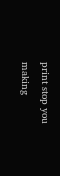print stop you making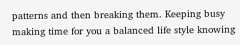patterns and then breaking them. Keeping busy making time for you a balanced life style knowing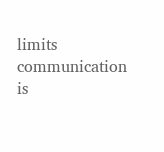limits communication is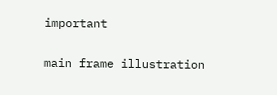important

main frame illustration